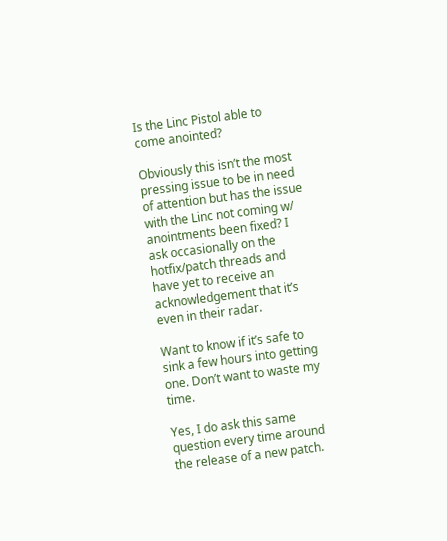Is the Linc Pistol able to come anointed?

Obviously this isn’t the most pressing issue to be in need of attention but has the issue with the Linc not coming w/ anointments been fixed? I ask occasionally on the hotfix/patch threads and have yet to receive an acknowledgement that it’s even in their radar.

Want to know if it’s safe to sink a few hours into getting one. Don’t want to waste my time.

Yes, I do ask this same question every time around the release of a new patch.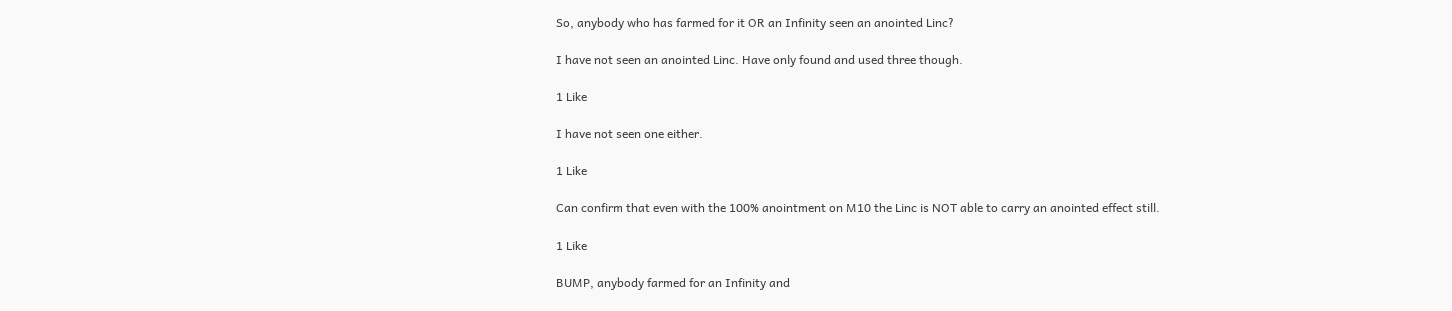So, anybody who has farmed for it OR an Infinity seen an anointed Linc?

I have not seen an anointed Linc. Have only found and used three though.

1 Like

I have not seen one either.

1 Like

Can confirm that even with the 100% anointment on M10 the Linc is NOT able to carry an anointed effect still.

1 Like

BUMP, anybody farmed for an Infinity and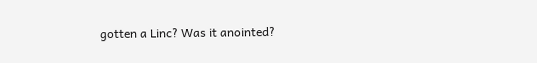gotten a Linc? Was it anointed?